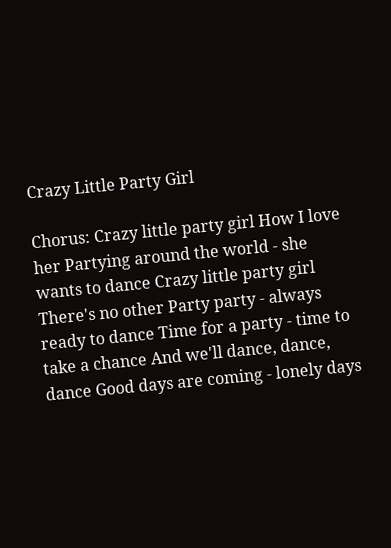Crazy Little Party Girl

Chorus: Crazy little party girl How I love her Partying around the world - she wants to dance Crazy little party girl There's no other Party party - always ready to dance Time for a party - time to take a chance And we'll dance, dance, dance Good days are coming - lonely days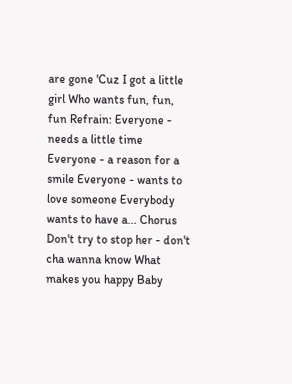are gone 'Cuz I got a little girl Who wants fun, fun, fun Refrain: Everyone - needs a little time Everyone - a reason for a smile Everyone - wants to love someone Everybody wants to have a... Chorus Don't try to stop her - don't cha wanna know What makes you happy Baby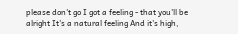please don't go I got a feeling - that you'll be alright It's a natural feeling And it's high,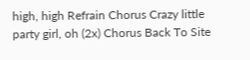high, high Refrain Chorus Crazy little party girl, oh (2x) Chorus Back To Site